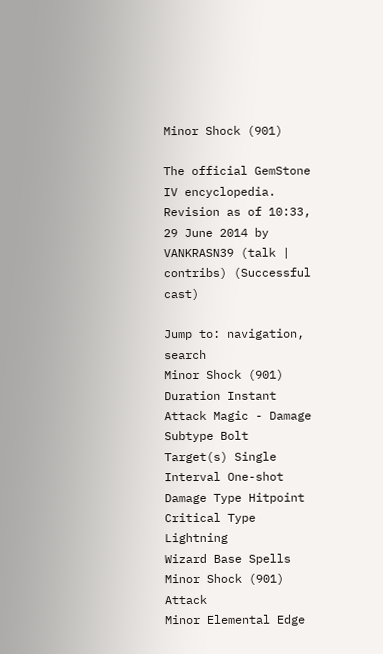Minor Shock (901)

The official GemStone IV encyclopedia.
Revision as of 10:33, 29 June 2014 by VANKRASN39 (talk | contribs) (Successful cast)

Jump to: navigation, search
Minor Shock (901)
Duration Instant
Attack Magic - Damage
Subtype Bolt
Target(s) Single
Interval One-shot
Damage Type Hitpoint
Critical Type Lightning
Wizard Base Spells
Minor Shock (901) Attack
Minor Elemental Edge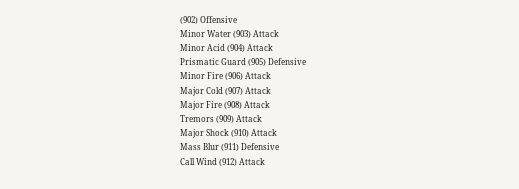(902) Offensive
Minor Water (903) Attack
Minor Acid (904) Attack
Prismatic Guard (905) Defensive
Minor Fire (906) Attack
Major Cold (907) Attack
Major Fire (908) Attack
Tremors (909) Attack
Major Shock (910) Attack
Mass Blur (911) Defensive
Call Wind (912) Attack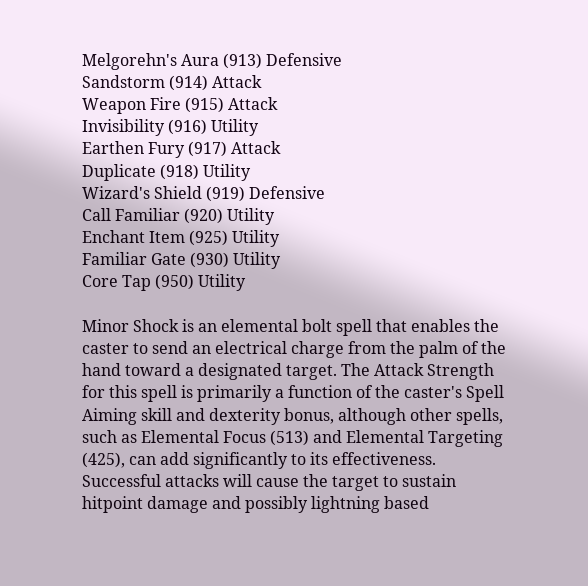Melgorehn's Aura (913) Defensive
Sandstorm (914) Attack
Weapon Fire (915) Attack
Invisibility (916) Utility
Earthen Fury (917) Attack
Duplicate (918) Utility
Wizard's Shield (919) Defensive
Call Familiar (920) Utility
Enchant Item (925) Utility
Familiar Gate (930) Utility
Core Tap (950) Utility

Minor Shock is an elemental bolt spell that enables the caster to send an electrical charge from the palm of the hand toward a designated target. The Attack Strength for this spell is primarily a function of the caster's Spell Aiming skill and dexterity bonus, although other spells, such as Elemental Focus (513) and Elemental Targeting (425), can add significantly to its effectiveness. Successful attacks will cause the target to sustain hitpoint damage and possibly lightning based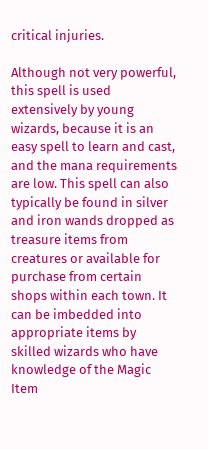critical injuries.

Although not very powerful, this spell is used extensively by young wizards, because it is an easy spell to learn and cast, and the mana requirements are low. This spell can also typically be found in silver and iron wands dropped as treasure items from creatures or available for purchase from certain shops within each town. It can be imbedded into appropriate items by skilled wizards who have knowledge of the Magic Item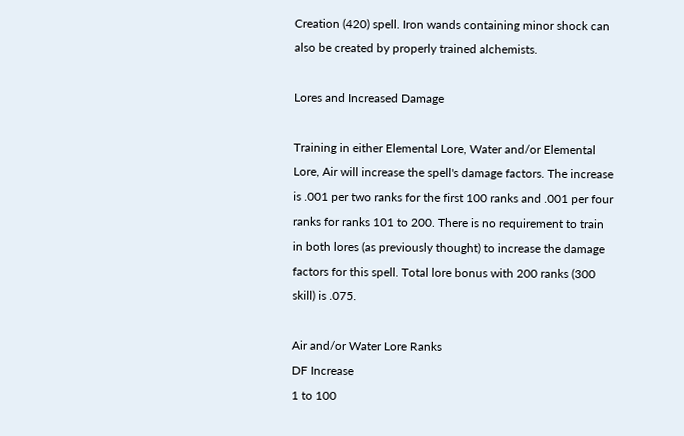Creation (420) spell. Iron wands containing minor shock can also be created by properly trained alchemists.

Lores and Increased Damage

Training in either Elemental Lore, Water and/or Elemental Lore, Air will increase the spell's damage factors. The increase is .001 per two ranks for the first 100 ranks and .001 per four ranks for ranks 101 to 200. There is no requirement to train in both lores (as previously thought) to increase the damage factors for this spell. Total lore bonus with 200 ranks (300 skill) is .075.

Air and/or Water Lore Ranks
DF Increase
1 to 100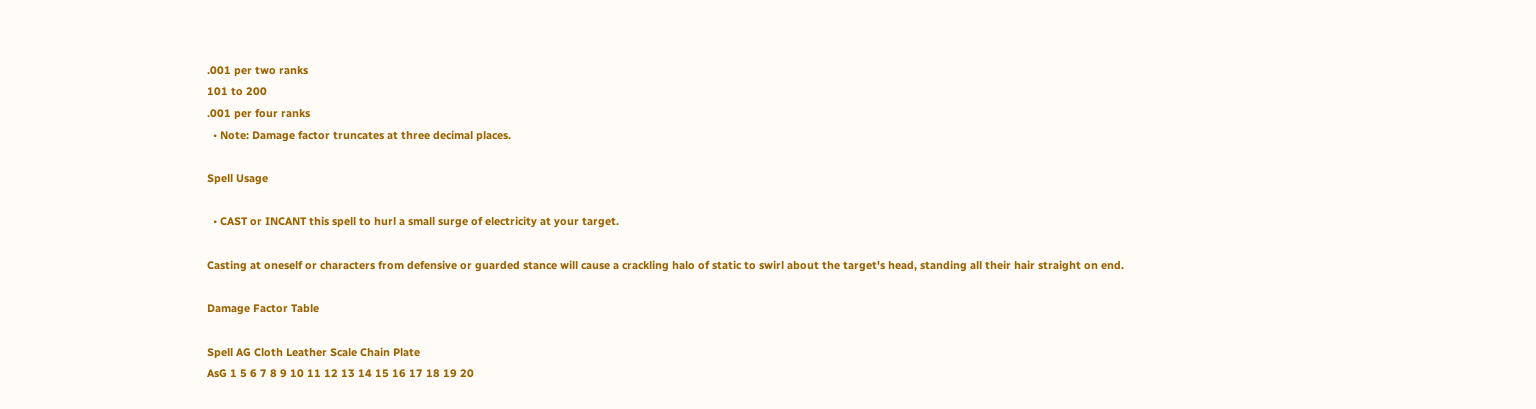.001 per two ranks
101 to 200
.001 per four ranks
  • Note: Damage factor truncates at three decimal places.

Spell Usage

  • CAST or INCANT this spell to hurl a small surge of electricity at your target.

Casting at oneself or characters from defensive or guarded stance will cause a crackling halo of static to swirl about the target's head, standing all their hair straight on end.

Damage Factor Table

Spell AG Cloth Leather Scale Chain Plate
AsG 1 5 6 7 8 9 10 11 12 13 14 15 16 17 18 19 20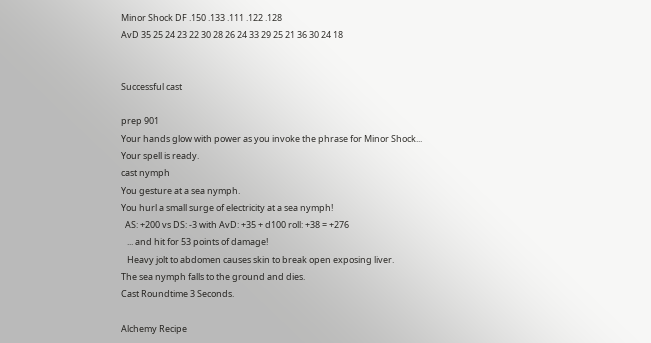Minor Shock DF .150 .133 .111 .122 .128
AvD 35 25 24 23 22 30 28 26 24 33 29 25 21 36 30 24 18


Successful cast

prep 901
Your hands glow with power as you invoke the phrase for Minor Shock...
Your spell is ready.
cast nymph
You gesture at a sea nymph.
You hurl a small surge of electricity at a sea nymph!
  AS: +200 vs DS: -3 with AvD: +35 + d100 roll: +38 = +276
   ... and hit for 53 points of damage!
   Heavy jolt to abdomen causes skin to break open exposing liver.
The sea nymph falls to the ground and dies.
Cast Roundtime 3 Seconds.

Alchemy Recipe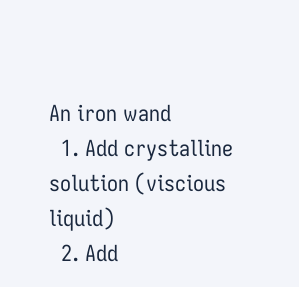An iron wand
  1. Add crystalline solution (viscious liquid)
  2. Add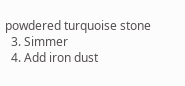powdered turquoise stone
  3. Simmer
  4. Add iron dust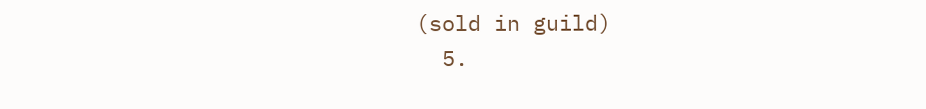(sold in guild)
  5.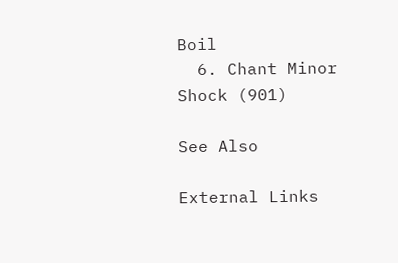Boil
  6. Chant Minor Shock (901)

See Also

External Links